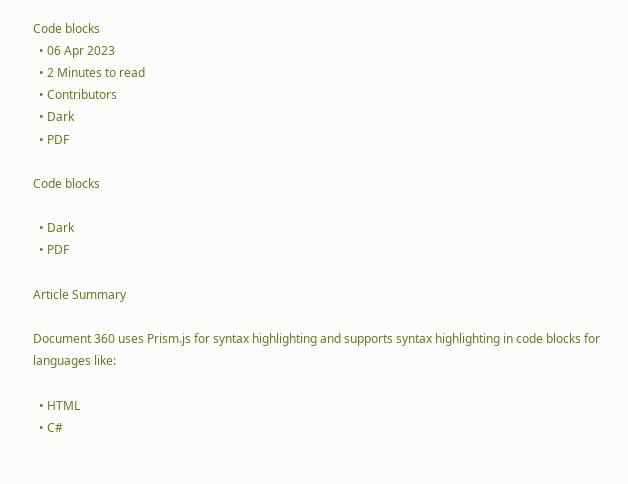Code blocks
  • 06 Apr 2023
  • 2 Minutes to read
  • Contributors
  • Dark
  • PDF

Code blocks

  • Dark
  • PDF

Article Summary

Document 360 uses Prism.js for syntax highlighting and supports syntax highlighting in code blocks for languages like:

  • HTML
  • C#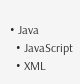• Java
  • JavaScript
  • XML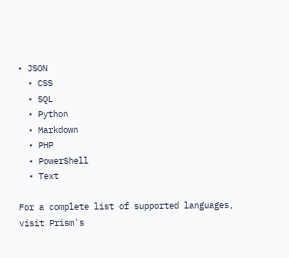• JSON
  • CSS
  • SQL
  • Python
  • Markdown
  • PHP
  • PowerShell
  • Text

For a complete list of supported languages, visit Prism's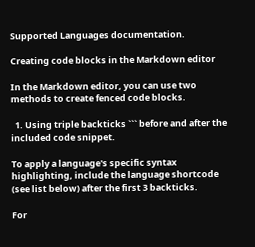Supported Languages documentation.

Creating code blocks in the Markdown editor

In the Markdown editor, you can use two methods to create fenced code blocks.

  1. Using triple backticks ``` before and after the included code snippet.

To apply a language's specific syntax highlighting, include the language shortcode (see list below) after the first 3 backticks.

For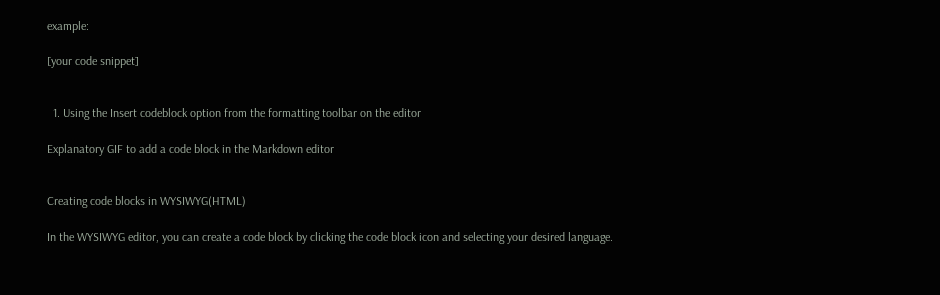example:

[your code snippet]


  1. Using the Insert codeblock option from the formatting toolbar on the editor

Explanatory GIF to add a code block in the Markdown editor


Creating code blocks in WYSIWYG(HTML)

In the WYSIWYG editor, you can create a code block by clicking the code block icon and selecting your desired language.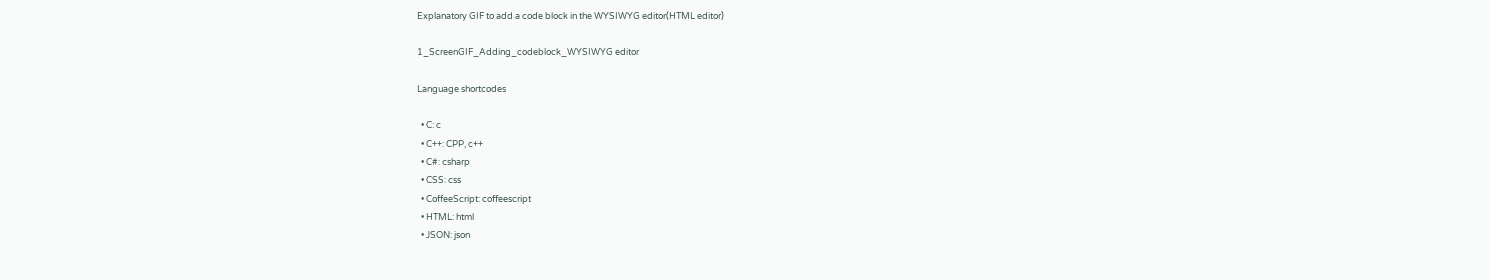Explanatory GIF to add a code block in the WYSIWYG editor(HTML editor)

1_ScreenGIF_Adding_codeblock_WYSIWYG editor

Language shortcodes

  • C: c
  • C++: CPP, c++
  • C#: csharp
  • CSS: css
  • CoffeeScript: coffeescript
  • HTML: html
  • JSON: json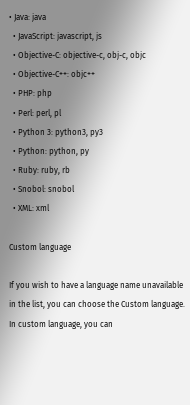• Java: java
  • JavaScript: javascript, js
  • Objective-C: objective-c, obj-c, objc
  • Objective-C++: objc++
  • PHP: php
  • Perl: perl, pl
  • Python 3: python3, py3
  • Python: python, py
  • Ruby: ruby, rb
  • Snobol: snobol
  • XML: xml

Custom language

If you wish to have a language name unavailable in the list, you can choose the Custom language. In custom language, you can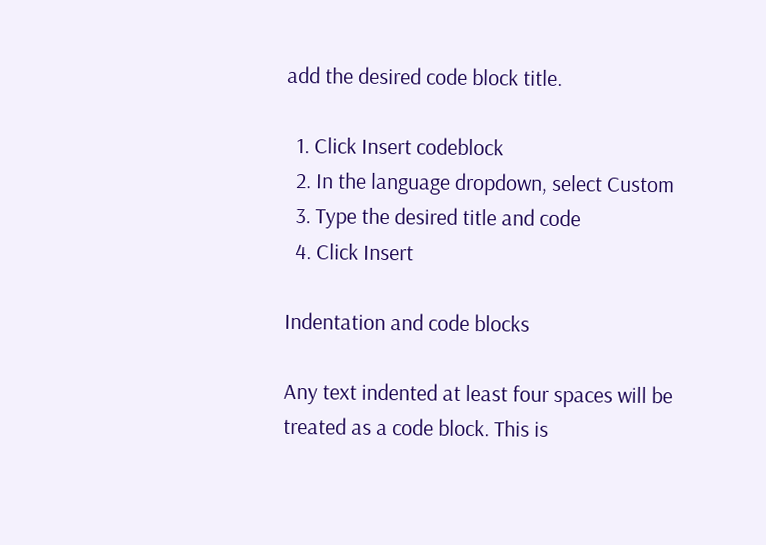add the desired code block title.

  1. Click Insert codeblock
  2. In the language dropdown, select Custom
  3. Type the desired title and code
  4. Click Insert

Indentation and code blocks

Any text indented at least four spaces will be treated as a code block. This is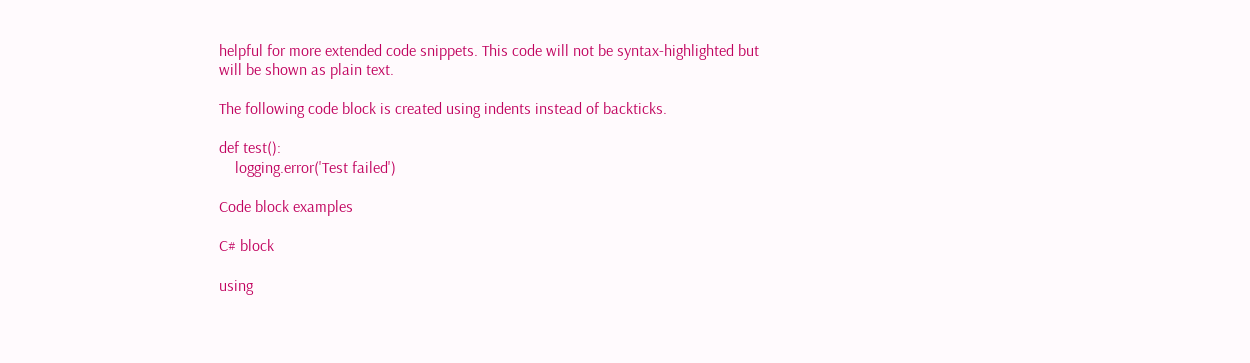helpful for more extended code snippets. This code will not be syntax-highlighted but will be shown as plain text.

The following code block is created using indents instead of backticks.

def test():
    logging.error('Test failed')

Code block examples

C# block

using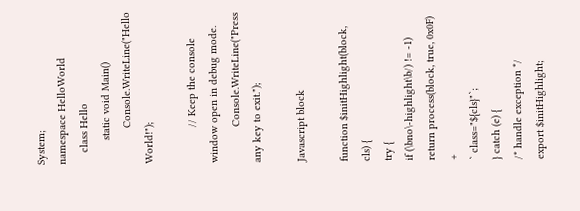System;
namespace HelloWorld
    class Hello
        static void Main()
            Console.WriteLine("Hello World!");

            // Keep the console window open in debug mode.
            Console.WriteLine("Press any key to exit.");

Javascript block

function $initHighlight(block, cls) {
try {
if (\bno\-highlight\b/) != -1)
return process(block, true, 0x0F) +
` class="${cls}"`;
} catch (e) {
/* handle exception */
export $initHighlight;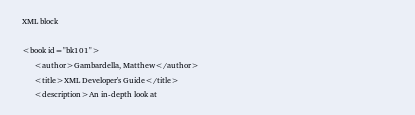XML block

<book id="bk101">
      <author>Gambardella, Matthew</author>
      <title>XML Developer's Guide</title>
      <description>An in-depth look at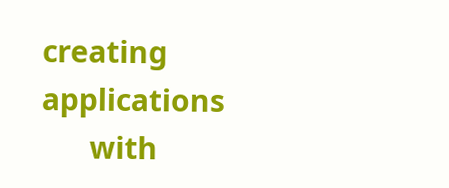creating applications
      with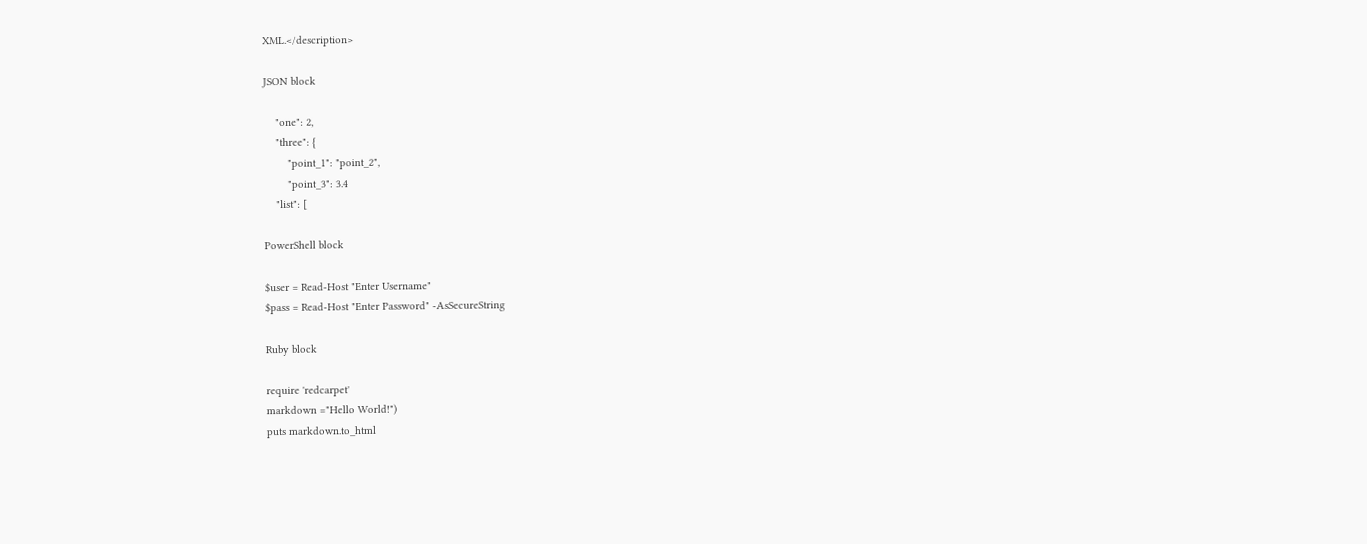XML.</description>

JSON block

    "one": 2,
    "three": {
        "point_1": "point_2",
        "point_3": 3.4
    "list": [

PowerShell block

$user = Read-Host "Enter Username"
$pass = Read-Host "Enter Password" -AsSecureString

Ruby block

require 'redcarpet'
markdown ="Hello World!")
puts markdown.to_html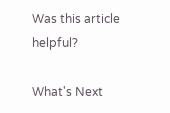Was this article helpful?

What's Next